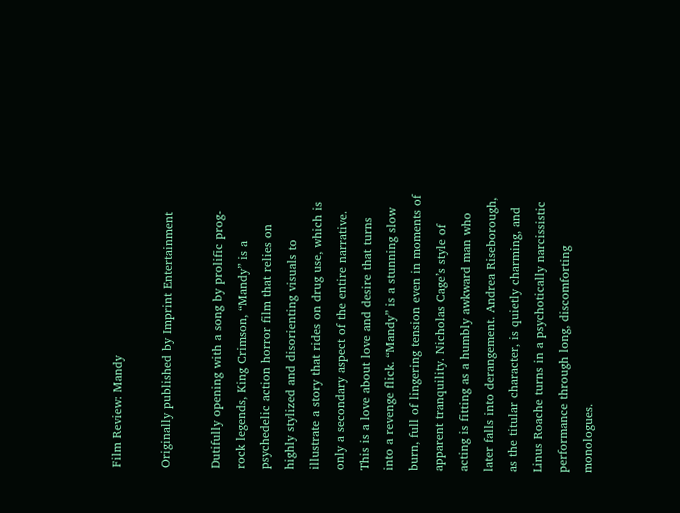Film Review: Mandy

Originally published by Imprint Entertainment

Dutifully opening with a song by prolific prog-rock legends, King Crimson, “Mandy” is a psychedelic action horror film that relies on highly stylized and disorienting visuals to illustrate a story that rides on drug use, which is only a secondary aspect of the entire narrative. This is a love about love and desire that turns into a revenge flick. “Mandy” is a stunning slow burn, full of lingering tension even in moments of apparent tranquility. Nicholas Cage’s style of acting is fitting as a humbly awkward man who later falls into derangement. Andrea Riseborough, as the titular character, is quietly charming, and Linus Roache turns in a psychotically narcissistic performance through long, discomforting monologues.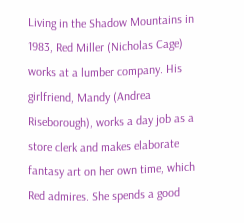Living in the Shadow Mountains in 1983, Red Miller (Nicholas Cage) works at a lumber company. His girlfriend, Mandy (Andrea Riseborough), works a day job as a store clerk and makes elaborate fantasy art on her own time, which Red admires. She spends a good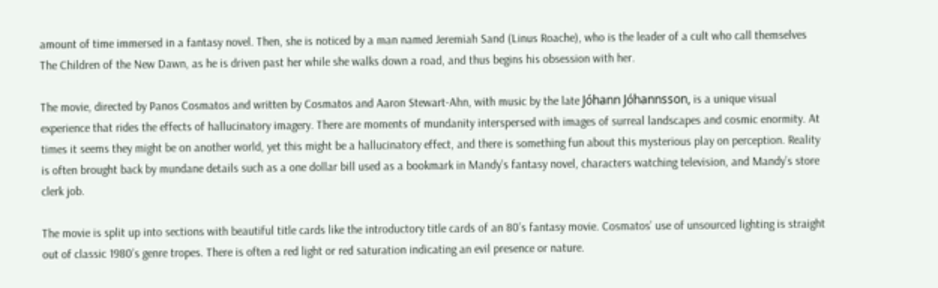amount of time immersed in a fantasy novel. Then, she is noticed by a man named Jeremiah Sand (Linus Roache), who is the leader of a cult who call themselves The Children of the New Dawn, as he is driven past her while she walks down a road, and thus begins his obsession with her.

The movie, directed by Panos Cosmatos and written by Cosmatos and Aaron Stewart-Ahn, with music by the late Jóhann Jóhannsson, is a unique visual experience that rides the effects of hallucinatory imagery. There are moments of mundanity interspersed with images of surreal landscapes and cosmic enormity. At times it seems they might be on another world, yet this might be a hallucinatory effect, and there is something fun about this mysterious play on perception. Reality is often brought back by mundane details such as a one dollar bill used as a bookmark in Mandy’s fantasy novel, characters watching television, and Mandy’s store clerk job.

The movie is split up into sections with beautiful title cards like the introductory title cards of an 80’s fantasy movie. Cosmatos’ use of unsourced lighting is straight out of classic 1980’s genre tropes. There is often a red light or red saturation indicating an evil presence or nature.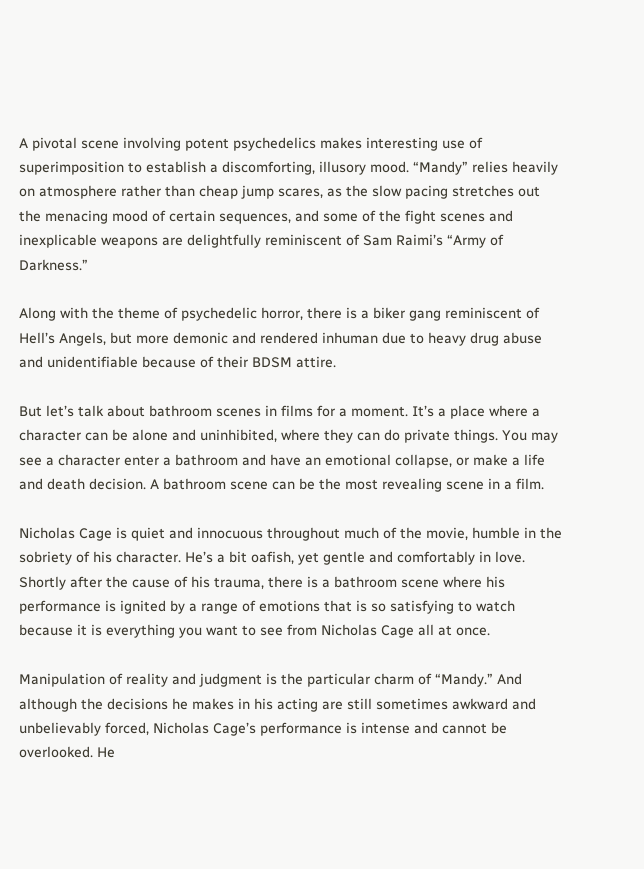A pivotal scene involving potent psychedelics makes interesting use of superimposition to establish a discomforting, illusory mood. “Mandy” relies heavily on atmosphere rather than cheap jump scares, as the slow pacing stretches out the menacing mood of certain sequences, and some of the fight scenes and inexplicable weapons are delightfully reminiscent of Sam Raimi’s “Army of Darkness.”

Along with the theme of psychedelic horror, there is a biker gang reminiscent of Hell’s Angels, but more demonic and rendered inhuman due to heavy drug abuse and unidentifiable because of their BDSM attire.

But let’s talk about bathroom scenes in films for a moment. It’s a place where a character can be alone and uninhibited, where they can do private things. You may see a character enter a bathroom and have an emotional collapse, or make a life and death decision. A bathroom scene can be the most revealing scene in a film.

Nicholas Cage is quiet and innocuous throughout much of the movie, humble in the sobriety of his character. He’s a bit oafish, yet gentle and comfortably in love. Shortly after the cause of his trauma, there is a bathroom scene where his performance is ignited by a range of emotions that is so satisfying to watch because it is everything you want to see from Nicholas Cage all at once.

Manipulation of reality and judgment is the particular charm of “Mandy.” And although the decisions he makes in his acting are still sometimes awkward and unbelievably forced, Nicholas Cage’s performance is intense and cannot be overlooked. He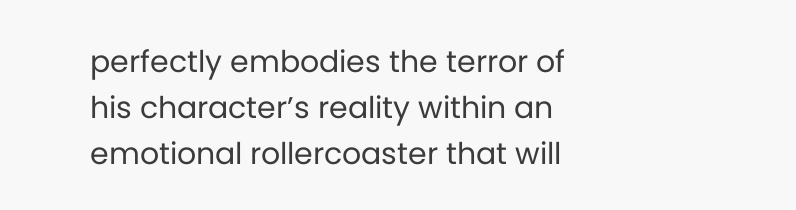perfectly embodies the terror of his character’s reality within an emotional rollercoaster that will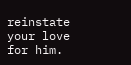reinstate your love for him.